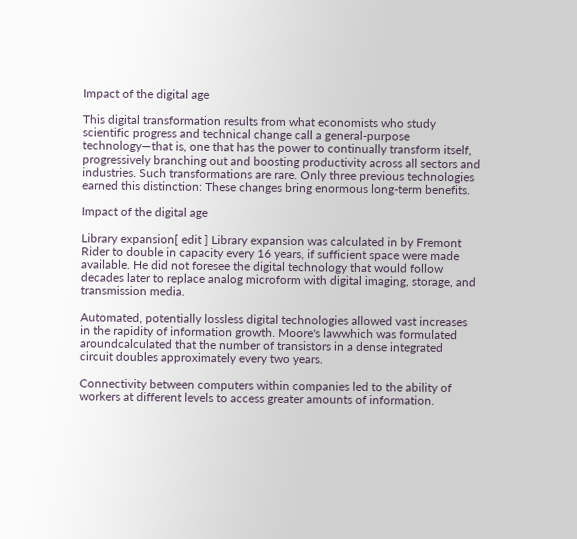Impact of the digital age

This digital transformation results from what economists who study scientific progress and technical change call a general-purpose technology—that is, one that has the power to continually transform itself, progressively branching out and boosting productivity across all sectors and industries. Such transformations are rare. Only three previous technologies earned this distinction: These changes bring enormous long-term benefits.

Impact of the digital age

Library expansion[ edit ] Library expansion was calculated in by Fremont Rider to double in capacity every 16 years, if sufficient space were made available. He did not foresee the digital technology that would follow decades later to replace analog microform with digital imaging, storage, and transmission media.

Automated, potentially lossless digital technologies allowed vast increases in the rapidity of information growth. Moore's lawwhich was formulated aroundcalculated that the number of transistors in a dense integrated circuit doubles approximately every two years.

Connectivity between computers within companies led to the ability of workers at different levels to access greater amounts of information.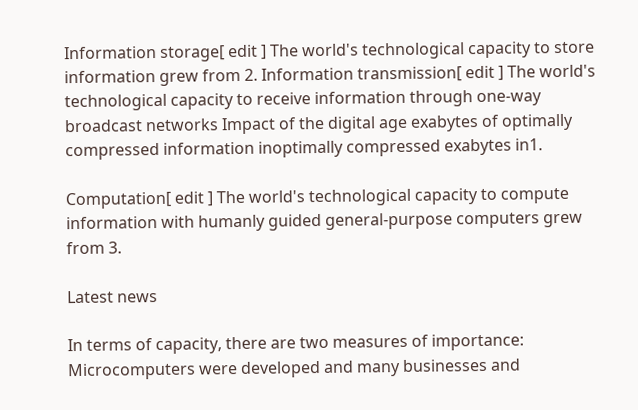Information storage[ edit ] The world's technological capacity to store information grew from 2. Information transmission[ edit ] The world's technological capacity to receive information through one-way broadcast networks Impact of the digital age exabytes of optimally compressed information inoptimally compressed exabytes in1.

Computation[ edit ] The world's technological capacity to compute information with humanly guided general-purpose computers grew from 3.

Latest news

In terms of capacity, there are two measures of importance: Microcomputers were developed and many businesses and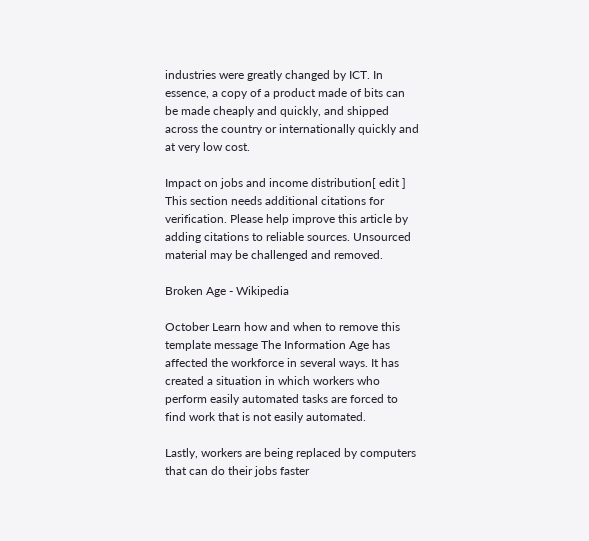industries were greatly changed by ICT. In essence, a copy of a product made of bits can be made cheaply and quickly, and shipped across the country or internationally quickly and at very low cost.

Impact on jobs and income distribution[ edit ] This section needs additional citations for verification. Please help improve this article by adding citations to reliable sources. Unsourced material may be challenged and removed.

Broken Age - Wikipedia

October Learn how and when to remove this template message The Information Age has affected the workforce in several ways. It has created a situation in which workers who perform easily automated tasks are forced to find work that is not easily automated.

Lastly, workers are being replaced by computers that can do their jobs faster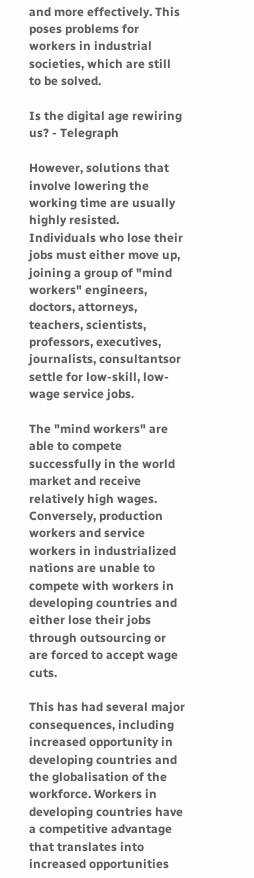and more effectively. This poses problems for workers in industrial societies, which are still to be solved.

Is the digital age rewiring us? - Telegraph

However, solutions that involve lowering the working time are usually highly resisted. Individuals who lose their jobs must either move up, joining a group of "mind workers" engineers, doctors, attorneys, teachers, scientists, professors, executives, journalists, consultantsor settle for low-skill, low-wage service jobs.

The "mind workers" are able to compete successfully in the world market and receive relatively high wages. Conversely, production workers and service workers in industrialized nations are unable to compete with workers in developing countries and either lose their jobs through outsourcing or are forced to accept wage cuts.

This has had several major consequences, including increased opportunity in developing countries and the globalisation of the workforce. Workers in developing countries have a competitive advantage that translates into increased opportunities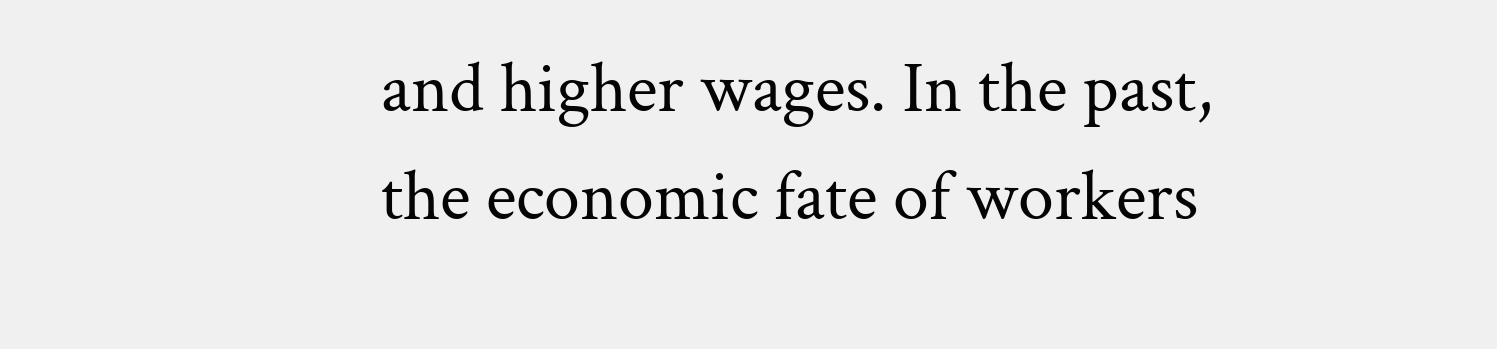and higher wages. In the past, the economic fate of workers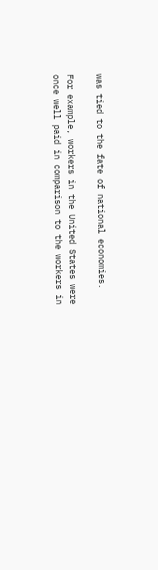was tied to the fate of national economies.

For example, workers in the United States were once well paid in comparison to the workers in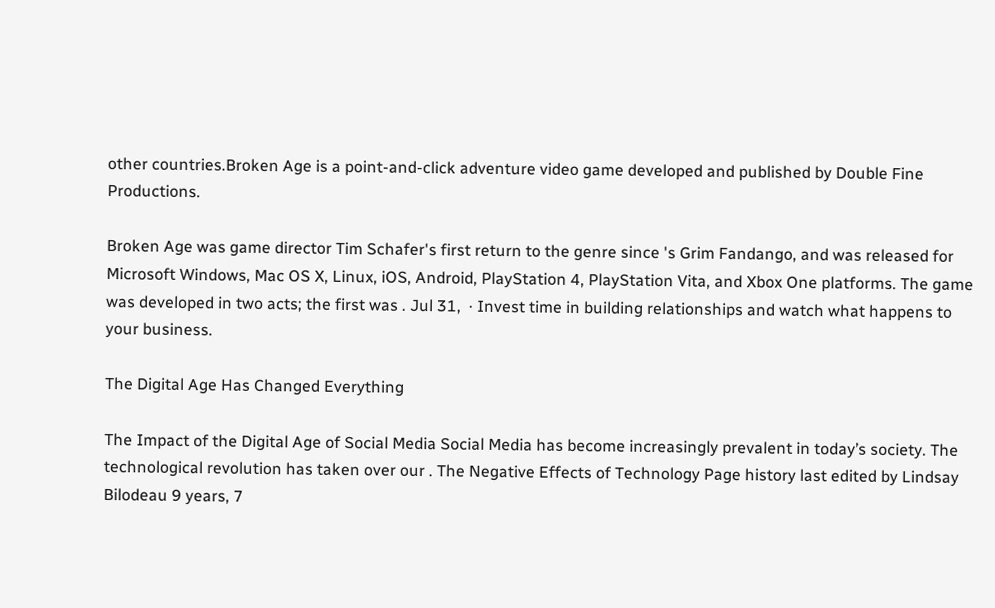other countries.Broken Age is a point-and-click adventure video game developed and published by Double Fine Productions.

Broken Age was game director Tim Schafer's first return to the genre since 's Grim Fandango, and was released for Microsoft Windows, Mac OS X, Linux, iOS, Android, PlayStation 4, PlayStation Vita, and Xbox One platforms. The game was developed in two acts; the first was . Jul 31,  · Invest time in building relationships and watch what happens to your business.

The Digital Age Has Changed Everything

The Impact of the Digital Age of Social Media Social Media has become increasingly prevalent in today’s society. The technological revolution has taken over our . The Negative Effects of Technology Page history last edited by Lindsay Bilodeau 9 years, 7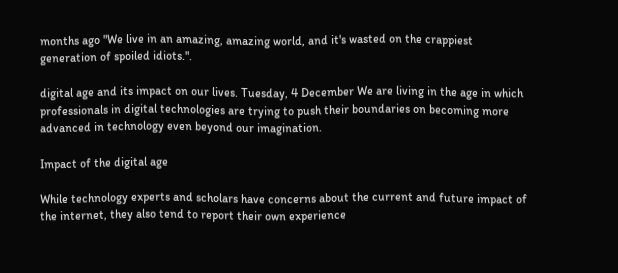months ago "We live in an amazing, amazing world, and it's wasted on the crappiest generation of spoiled idiots.".

digital age and its impact on our lives. Tuesday, 4 December We are living in the age in which professionals in digital technologies are trying to push their boundaries on becoming more advanced in technology even beyond our imagination.

Impact of the digital age

While technology experts and scholars have concerns about the current and future impact of the internet, they also tend to report their own experience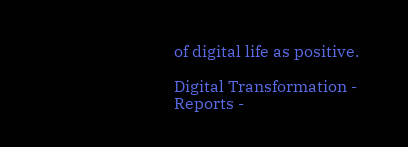of digital life as positive.

Digital Transformation - Reports -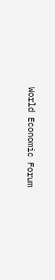World Economic Forum